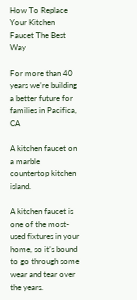How To Replace Your Kitchen Faucet The Best Way

For more than 40 years we’re building a better future for families in Pacifica, CA

A kitchen faucet on a marble countertop kitchen island.

A kitchen faucet is one of the most-used fixtures in your home, so it’s bound to go through some wear and tear over the years.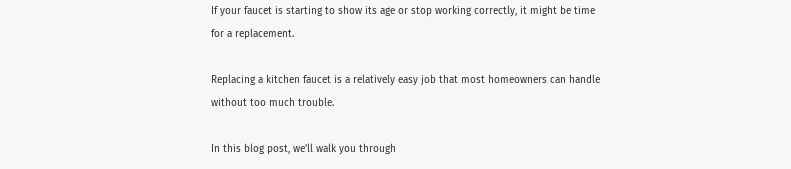If your faucet is starting to show its age or stop working correctly, it might be time for a replacement.

Replacing a kitchen faucet is a relatively easy job that most homeowners can handle without too much trouble.

In this blog post, we’ll walk you through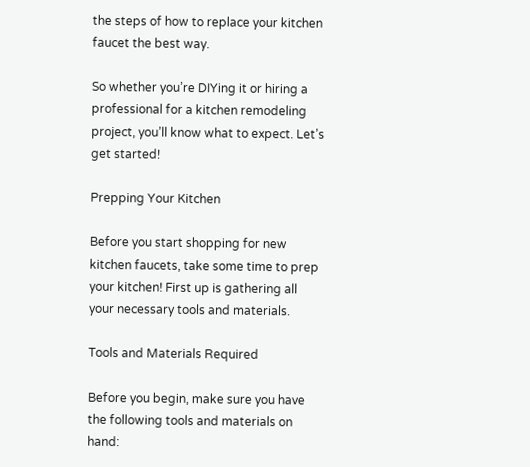the steps of how to replace your kitchen faucet the best way.

So whether you’re DIYing it or hiring a professional for a kitchen remodeling project, you’ll know what to expect. Let’s get started!

Prepping Your Kitchen

Before you start shopping for new kitchen faucets, take some time to prep your kitchen! First up is gathering all your necessary tools and materials.

Tools and Materials Required

Before you begin, make sure you have the following tools and materials on hand: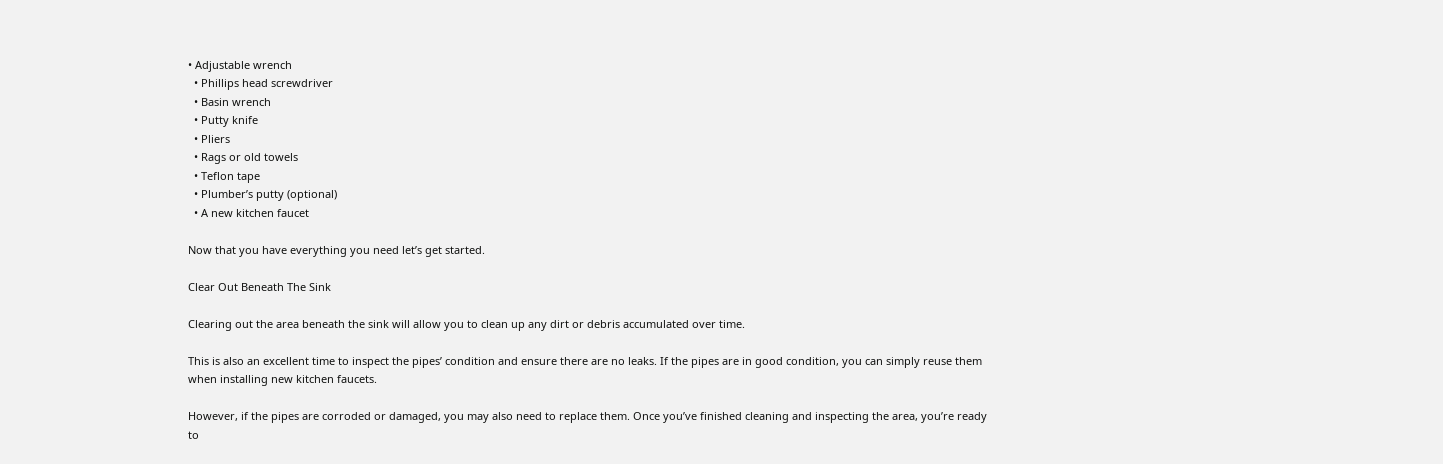• Adjustable wrench
  • Phillips head screwdriver
  • Basin wrench
  • Putty knife
  • Pliers
  • Rags or old towels
  • Teflon tape
  • Plumber’s putty (optional)
  • A new kitchen faucet

Now that you have everything you need let’s get started.

Clear Out Beneath The Sink

Clearing out the area beneath the sink will allow you to clean up any dirt or debris accumulated over time.

This is also an excellent time to inspect the pipes’ condition and ensure there are no leaks. If the pipes are in good condition, you can simply reuse them when installing new kitchen faucets.

However, if the pipes are corroded or damaged, you may also need to replace them. Once you’ve finished cleaning and inspecting the area, you’re ready to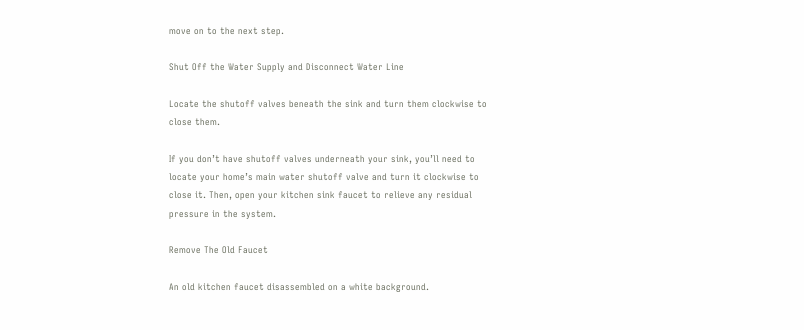move on to the next step.

Shut Off the Water Supply and Disconnect Water Line

Locate the shutoff valves beneath the sink and turn them clockwise to close them.

If you don’t have shutoff valves underneath your sink, you’ll need to locate your home’s main water shutoff valve and turn it clockwise to close it. Then, open your kitchen sink faucet to relieve any residual pressure in the system.

Remove The Old Faucet

An old kitchen faucet disassembled on a white background.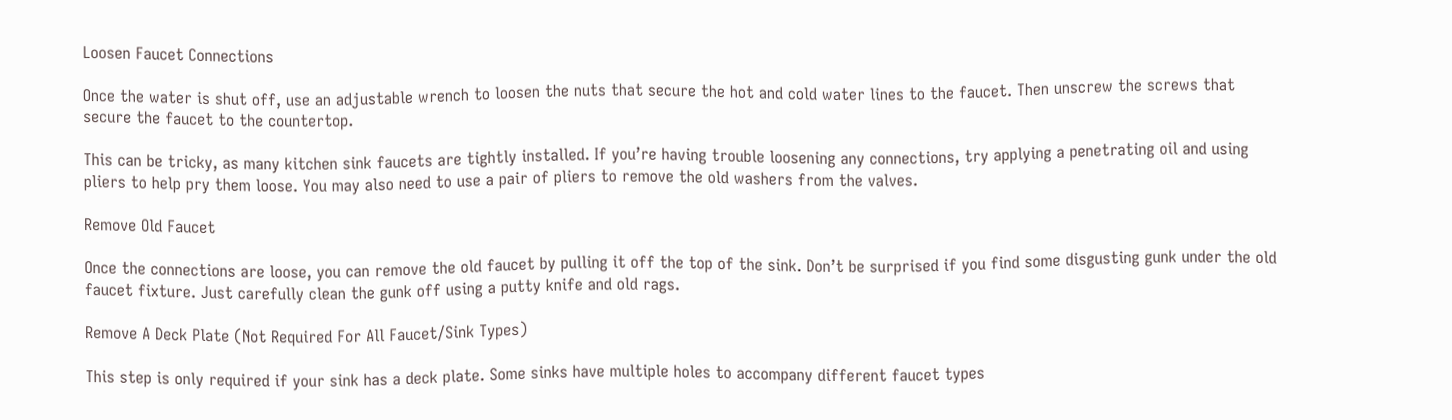Loosen Faucet Connections

Once the water is shut off, use an adjustable wrench to loosen the nuts that secure the hot and cold water lines to the faucet. Then unscrew the screws that secure the faucet to the countertop.

This can be tricky, as many kitchen sink faucets are tightly installed. If you’re having trouble loosening any connections, try applying a penetrating oil and using pliers to help pry them loose. You may also need to use a pair of pliers to remove the old washers from the valves.

Remove Old Faucet

Once the connections are loose, you can remove the old faucet by pulling it off the top of the sink. Don’t be surprised if you find some disgusting gunk under the old faucet fixture. Just carefully clean the gunk off using a putty knife and old rags.

Remove A Deck Plate (Not Required For All Faucet/Sink Types)

This step is only required if your sink has a deck plate. Some sinks have multiple holes to accompany different faucet types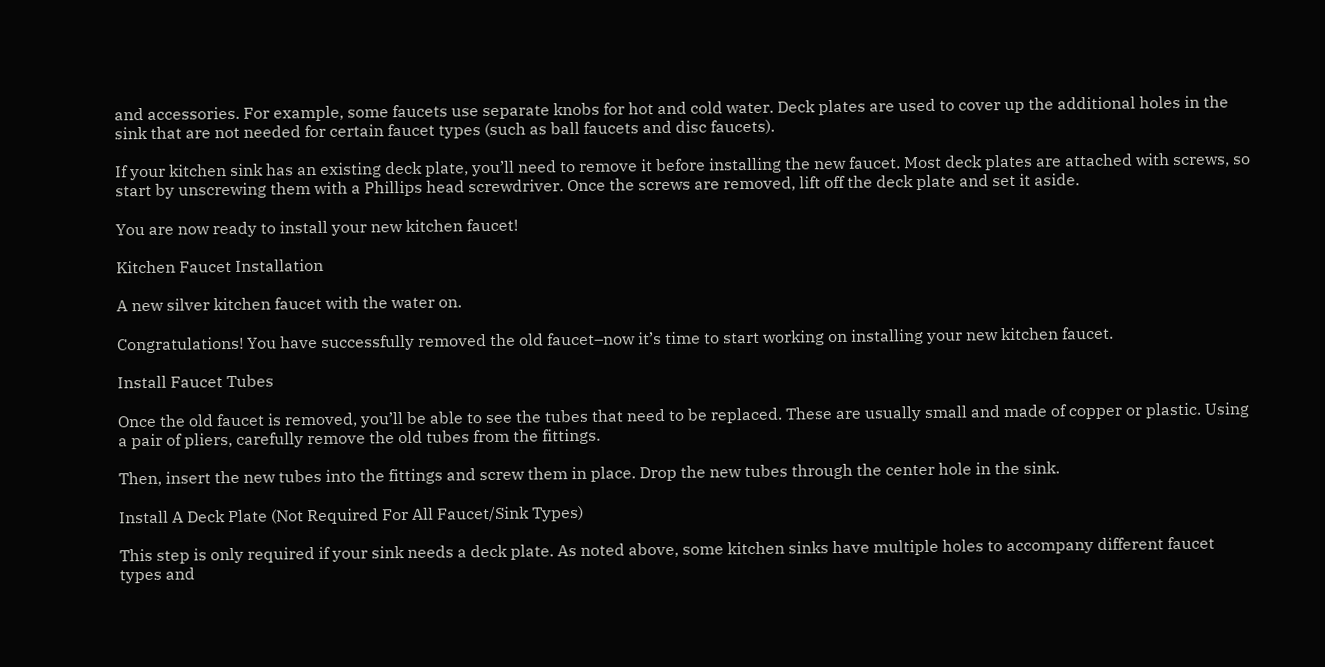and accessories. For example, some faucets use separate knobs for hot and cold water. Deck plates are used to cover up the additional holes in the sink that are not needed for certain faucet types (such as ball faucets and disc faucets).

If your kitchen sink has an existing deck plate, you’ll need to remove it before installing the new faucet. Most deck plates are attached with screws, so start by unscrewing them with a Phillips head screwdriver. Once the screws are removed, lift off the deck plate and set it aside.

You are now ready to install your new kitchen faucet!

Kitchen Faucet Installation

A new silver kitchen faucet with the water on.

Congratulations! You have successfully removed the old faucet–now it’s time to start working on installing your new kitchen faucet.

Install Faucet Tubes

Once the old faucet is removed, you’ll be able to see the tubes that need to be replaced. These are usually small and made of copper or plastic. Using a pair of pliers, carefully remove the old tubes from the fittings.

Then, insert the new tubes into the fittings and screw them in place. Drop the new tubes through the center hole in the sink.

Install A Deck Plate (Not Required For All Faucet/Sink Types)

This step is only required if your sink needs a deck plate. As noted above, some kitchen sinks have multiple holes to accompany different faucet types and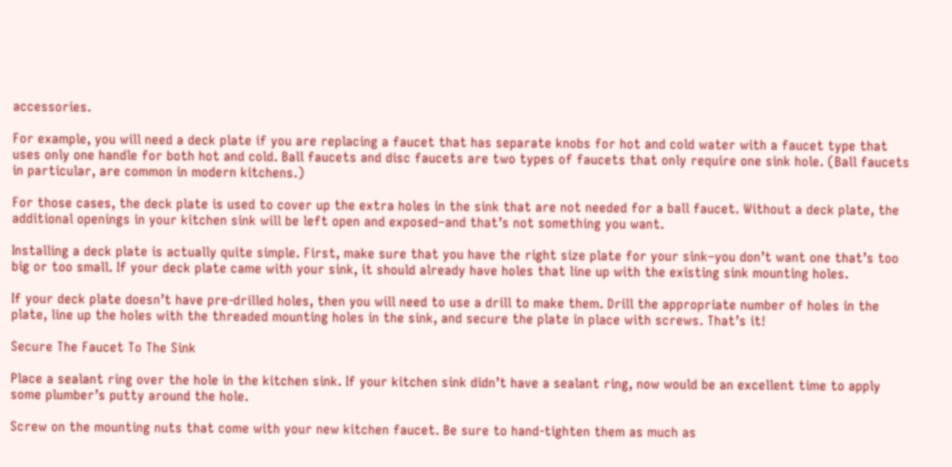accessories.

For example, you will need a deck plate if you are replacing a faucet that has separate knobs for hot and cold water with a faucet type that uses only one handle for both hot and cold. Ball faucets and disc faucets are two types of faucets that only require one sink hole. (Ball faucets in particular, are common in modern kitchens.)

For those cases, the deck plate is used to cover up the extra holes in the sink that are not needed for a ball faucet. Without a deck plate, the additional openings in your kitchen sink will be left open and exposed–and that’s not something you want.

Installing a deck plate is actually quite simple. First, make sure that you have the right size plate for your sink–you don’t want one that’s too big or too small. If your deck plate came with your sink, it should already have holes that line up with the existing sink mounting holes.

If your deck plate doesn’t have pre-drilled holes, then you will need to use a drill to make them. Drill the appropriate number of holes in the plate, line up the holes with the threaded mounting holes in the sink, and secure the plate in place with screws. That’s it!

Secure The Faucet To The Sink

Place a sealant ring over the hole in the kitchen sink. If your kitchen sink didn’t have a sealant ring, now would be an excellent time to apply some plumber’s putty around the hole.

Screw on the mounting nuts that come with your new kitchen faucet. Be sure to hand-tighten them as much as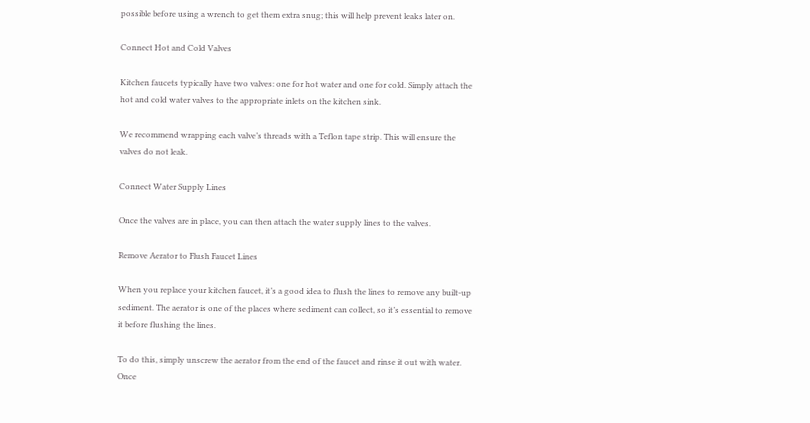possible before using a wrench to get them extra snug; this will help prevent leaks later on.

Connect Hot and Cold Valves

Kitchen faucets typically have two valves: one for hot water and one for cold. Simply attach the hot and cold water valves to the appropriate inlets on the kitchen sink.

We recommend wrapping each valve’s threads with a Teflon tape strip. This will ensure the valves do not leak.

Connect Water Supply Lines

Once the valves are in place, you can then attach the water supply lines to the valves.

Remove Aerator to Flush Faucet Lines

When you replace your kitchen faucet, it’s a good idea to flush the lines to remove any built-up sediment. The aerator is one of the places where sediment can collect, so it’s essential to remove it before flushing the lines.

To do this, simply unscrew the aerator from the end of the faucet and rinse it out with water. Once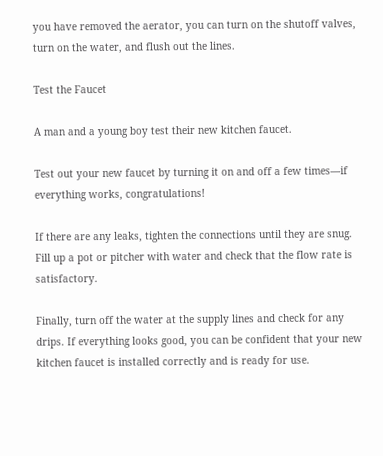you have removed the aerator, you can turn on the shutoff valves, turn on the water, and flush out the lines.

Test the Faucet

A man and a young boy test their new kitchen faucet.

Test out your new faucet by turning it on and off a few times—if everything works, congratulations!

If there are any leaks, tighten the connections until they are snug. Fill up a pot or pitcher with water and check that the flow rate is satisfactory.

Finally, turn off the water at the supply lines and check for any drips. If everything looks good, you can be confident that your new kitchen faucet is installed correctly and is ready for use.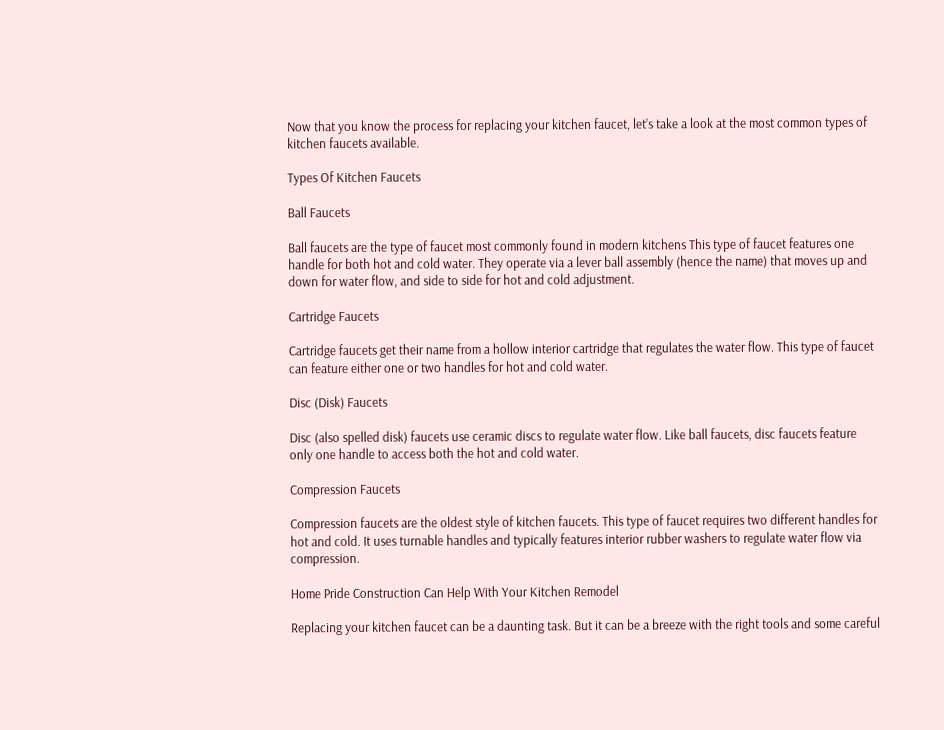Now that you know the process for replacing your kitchen faucet, let’s take a look at the most common types of kitchen faucets available.

Types Of Kitchen Faucets

Ball Faucets

Ball faucets are the type of faucet most commonly found in modern kitchens This type of faucet features one handle for both hot and cold water. They operate via a lever ball assembly (hence the name) that moves up and down for water flow, and side to side for hot and cold adjustment.

Cartridge Faucets

Cartridge faucets get their name from a hollow interior cartridge that regulates the water flow. This type of faucet can feature either one or two handles for hot and cold water.

Disc (Disk) Faucets

Disc (also spelled disk) faucets use ceramic discs to regulate water flow. Like ball faucets, disc faucets feature only one handle to access both the hot and cold water.

Compression Faucets

Compression faucets are the oldest style of kitchen faucets. This type of faucet requires two different handles for hot and cold. It uses turnable handles and typically features interior rubber washers to regulate water flow via compression.

Home Pride Construction Can Help With Your Kitchen Remodel

Replacing your kitchen faucet can be a daunting task. But it can be a breeze with the right tools and some careful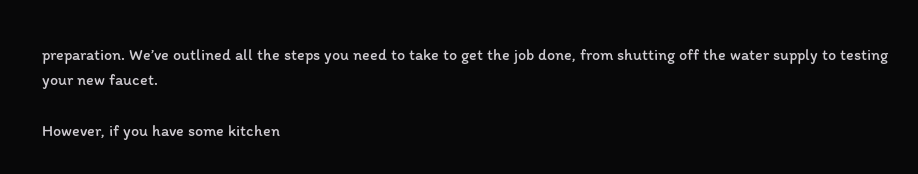preparation. We’ve outlined all the steps you need to take to get the job done, from shutting off the water supply to testing your new faucet.

However, if you have some kitchen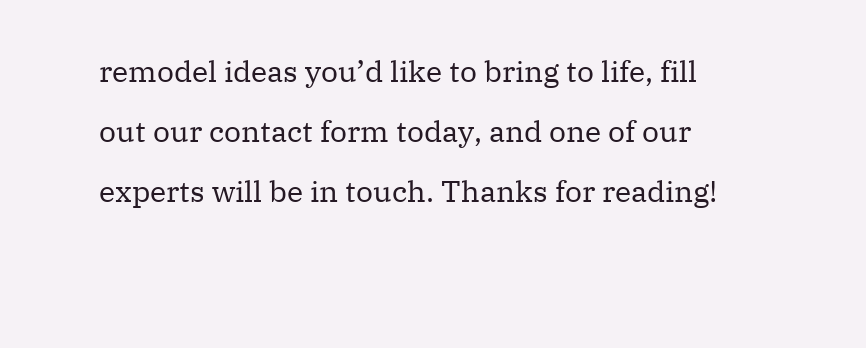remodel ideas you’d like to bring to life, fill out our contact form today, and one of our experts will be in touch. Thanks for reading!